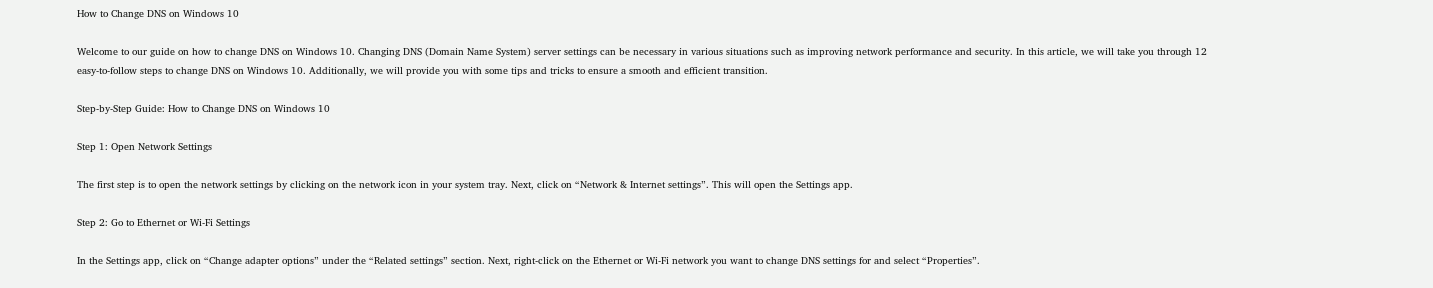How to Change DNS on Windows 10

Welcome to our guide on how to change DNS on Windows 10. Changing DNS (Domain Name System) server settings can be necessary in various situations such as improving network performance and security. In this article, we will take you through 12 easy-to-follow steps to change DNS on Windows 10. Additionally, we will provide you with some tips and tricks to ensure a smooth and efficient transition.

Step-by-Step Guide: How to Change DNS on Windows 10

Step 1: Open Network Settings

The first step is to open the network settings by clicking on the network icon in your system tray. Next, click on “Network & Internet settings”. This will open the Settings app.

Step 2: Go to Ethernet or Wi-Fi Settings

In the Settings app, click on “Change adapter options” under the “Related settings” section. Next, right-click on the Ethernet or Wi-Fi network you want to change DNS settings for and select “Properties”.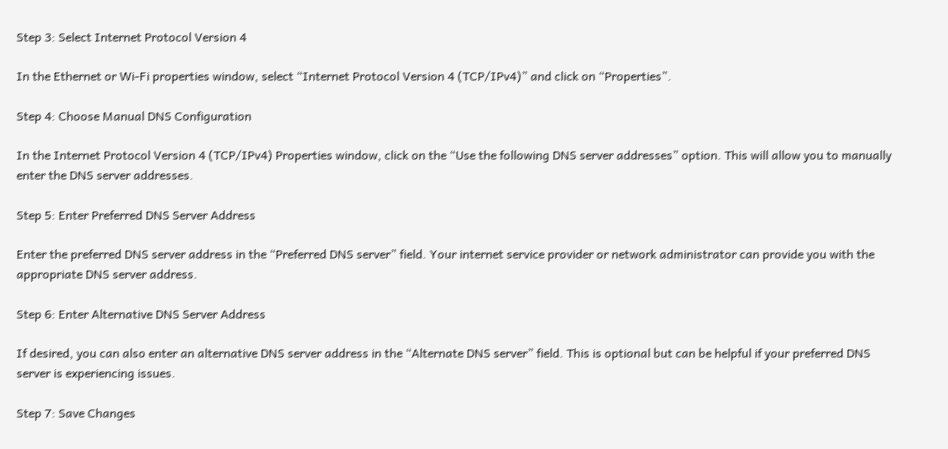Step 3: Select Internet Protocol Version 4

In the Ethernet or Wi-Fi properties window, select “Internet Protocol Version 4 (TCP/IPv4)” and click on “Properties”.

Step 4: Choose Manual DNS Configuration

In the Internet Protocol Version 4 (TCP/IPv4) Properties window, click on the “Use the following DNS server addresses” option. This will allow you to manually enter the DNS server addresses.

Step 5: Enter Preferred DNS Server Address

Enter the preferred DNS server address in the “Preferred DNS server” field. Your internet service provider or network administrator can provide you with the appropriate DNS server address.

Step 6: Enter Alternative DNS Server Address

If desired, you can also enter an alternative DNS server address in the “Alternate DNS server” field. This is optional but can be helpful if your preferred DNS server is experiencing issues.

Step 7: Save Changes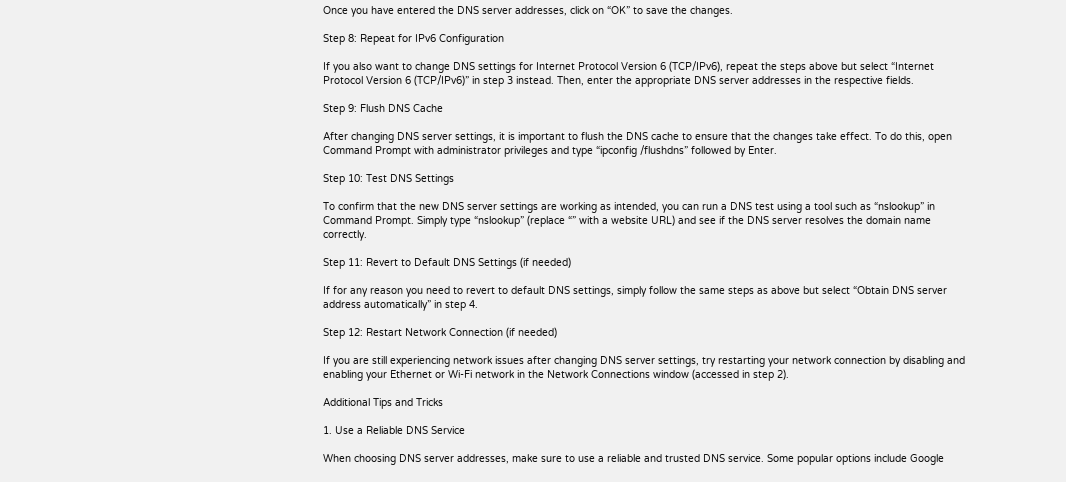Once you have entered the DNS server addresses, click on “OK” to save the changes.

Step 8: Repeat for IPv6 Configuration

If you also want to change DNS settings for Internet Protocol Version 6 (TCP/IPv6), repeat the steps above but select “Internet Protocol Version 6 (TCP/IPv6)” in step 3 instead. Then, enter the appropriate DNS server addresses in the respective fields.

Step 9: Flush DNS Cache

After changing DNS server settings, it is important to flush the DNS cache to ensure that the changes take effect. To do this, open Command Prompt with administrator privileges and type “ipconfig /flushdns” followed by Enter.

Step 10: Test DNS Settings

To confirm that the new DNS server settings are working as intended, you can run a DNS test using a tool such as “nslookup” in Command Prompt. Simply type “nslookup” (replace “” with a website URL) and see if the DNS server resolves the domain name correctly.

Step 11: Revert to Default DNS Settings (if needed)

If for any reason you need to revert to default DNS settings, simply follow the same steps as above but select “Obtain DNS server address automatically” in step 4.

Step 12: Restart Network Connection (if needed)

If you are still experiencing network issues after changing DNS server settings, try restarting your network connection by disabling and enabling your Ethernet or Wi-Fi network in the Network Connections window (accessed in step 2).

Additional Tips and Tricks

1. Use a Reliable DNS Service

When choosing DNS server addresses, make sure to use a reliable and trusted DNS service. Some popular options include Google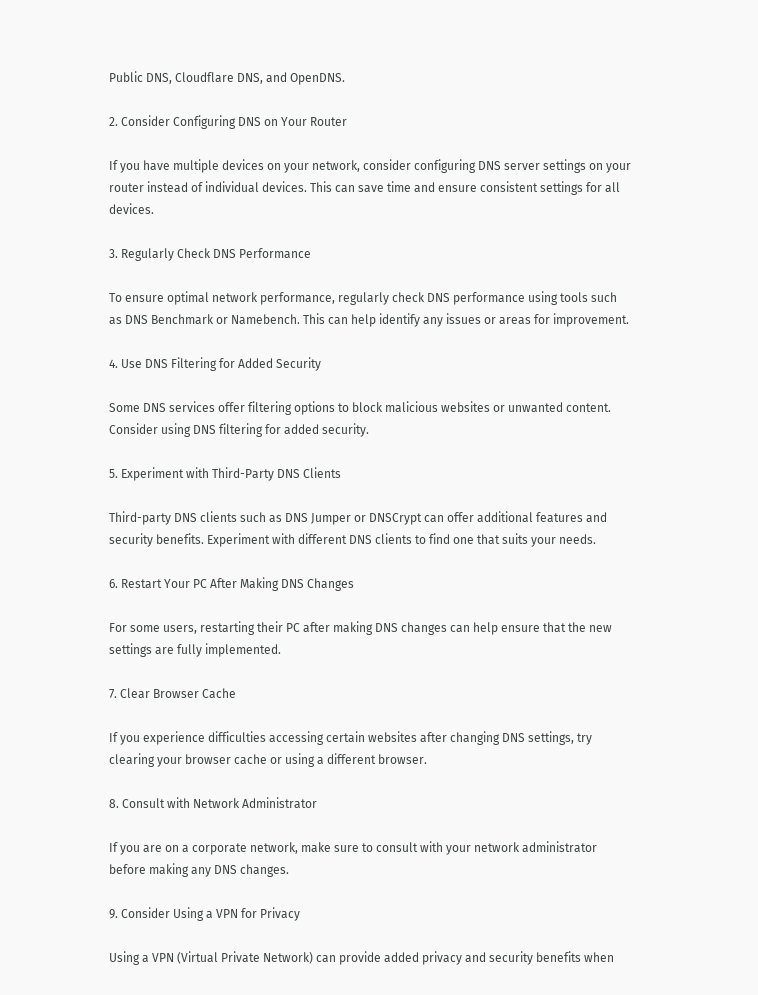Public DNS, Cloudflare DNS, and OpenDNS.

2. Consider Configuring DNS on Your Router

If you have multiple devices on your network, consider configuring DNS server settings on your router instead of individual devices. This can save time and ensure consistent settings for all devices.

3. Regularly Check DNS Performance

To ensure optimal network performance, regularly check DNS performance using tools such as DNS Benchmark or Namebench. This can help identify any issues or areas for improvement.

4. Use DNS Filtering for Added Security

Some DNS services offer filtering options to block malicious websites or unwanted content. Consider using DNS filtering for added security.

5. Experiment with Third-Party DNS Clients

Third-party DNS clients such as DNS Jumper or DNSCrypt can offer additional features and security benefits. Experiment with different DNS clients to find one that suits your needs.

6. Restart Your PC After Making DNS Changes

For some users, restarting their PC after making DNS changes can help ensure that the new settings are fully implemented.

7. Clear Browser Cache

If you experience difficulties accessing certain websites after changing DNS settings, try clearing your browser cache or using a different browser.

8. Consult with Network Administrator

If you are on a corporate network, make sure to consult with your network administrator before making any DNS changes.

9. Consider Using a VPN for Privacy

Using a VPN (Virtual Private Network) can provide added privacy and security benefits when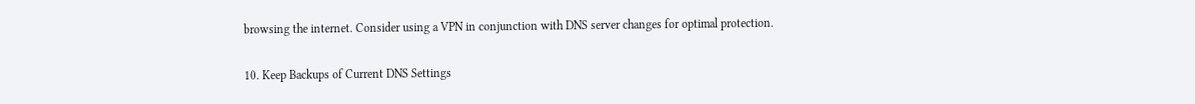browsing the internet. Consider using a VPN in conjunction with DNS server changes for optimal protection.

10. Keep Backups of Current DNS Settings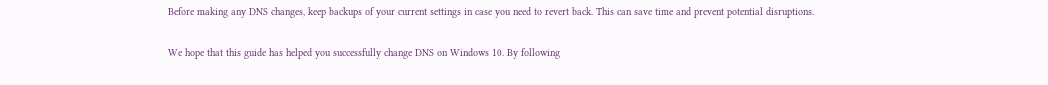Before making any DNS changes, keep backups of your current settings in case you need to revert back. This can save time and prevent potential disruptions.

We hope that this guide has helped you successfully change DNS on Windows 10. By following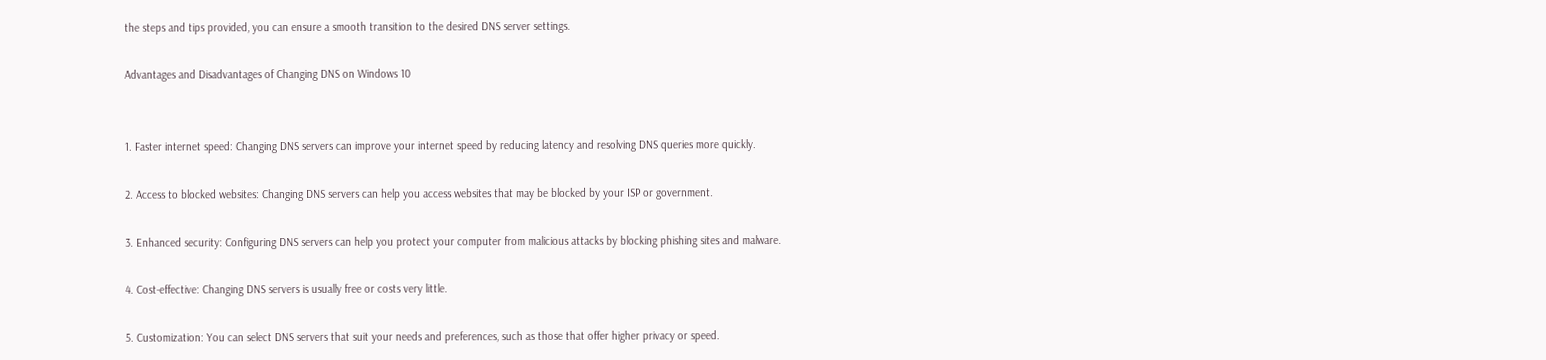the steps and tips provided, you can ensure a smooth transition to the desired DNS server settings.

Advantages and Disadvantages of Changing DNS on Windows 10


1. Faster internet speed: Changing DNS servers can improve your internet speed by reducing latency and resolving DNS queries more quickly.

2. Access to blocked websites: Changing DNS servers can help you access websites that may be blocked by your ISP or government.

3. Enhanced security: Configuring DNS servers can help you protect your computer from malicious attacks by blocking phishing sites and malware.

4. Cost-effective: Changing DNS servers is usually free or costs very little.

5. Customization: You can select DNS servers that suit your needs and preferences, such as those that offer higher privacy or speed.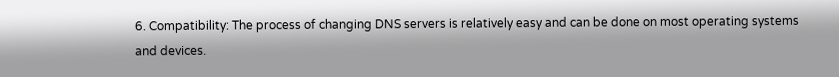6. Compatibility: The process of changing DNS servers is relatively easy and can be done on most operating systems and devices.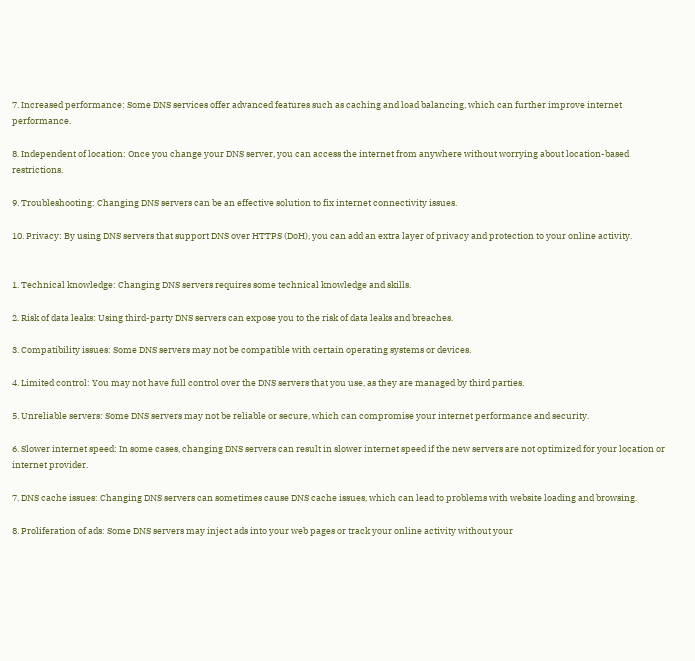7. Increased performance: Some DNS services offer advanced features such as caching and load balancing, which can further improve internet performance.

8. Independent of location: Once you change your DNS server, you can access the internet from anywhere without worrying about location-based restrictions.

9. Troubleshooting: Changing DNS servers can be an effective solution to fix internet connectivity issues.

10. Privacy: By using DNS servers that support DNS over HTTPS (DoH), you can add an extra layer of privacy and protection to your online activity.


1. Technical knowledge: Changing DNS servers requires some technical knowledge and skills.

2. Risk of data leaks: Using third-party DNS servers can expose you to the risk of data leaks and breaches.

3. Compatibility issues: Some DNS servers may not be compatible with certain operating systems or devices.

4. Limited control: You may not have full control over the DNS servers that you use, as they are managed by third parties.

5. Unreliable servers: Some DNS servers may not be reliable or secure, which can compromise your internet performance and security.

6. Slower internet speed: In some cases, changing DNS servers can result in slower internet speed if the new servers are not optimized for your location or internet provider.

7. DNS cache issues: Changing DNS servers can sometimes cause DNS cache issues, which can lead to problems with website loading and browsing.

8. Proliferation of ads: Some DNS servers may inject ads into your web pages or track your online activity without your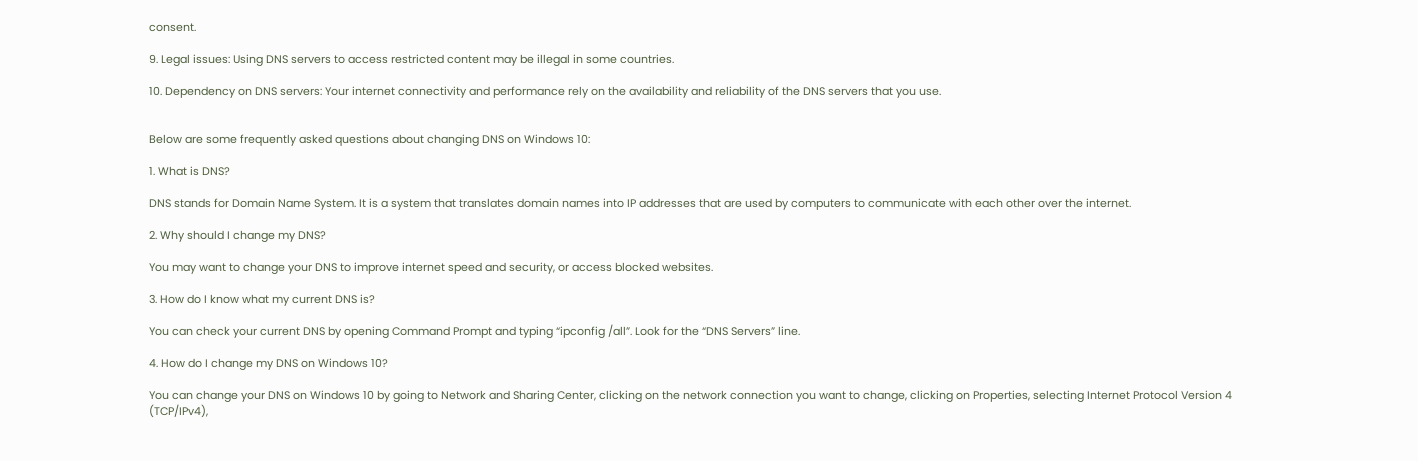consent.

9. Legal issues: Using DNS servers to access restricted content may be illegal in some countries.

10. Dependency on DNS servers: Your internet connectivity and performance rely on the availability and reliability of the DNS servers that you use.


Below are some frequently asked questions about changing DNS on Windows 10:

1. What is DNS?

DNS stands for Domain Name System. It is a system that translates domain names into IP addresses that are used by computers to communicate with each other over the internet.

2. Why should I change my DNS?

You may want to change your DNS to improve internet speed and security, or access blocked websites.

3. How do I know what my current DNS is?

You can check your current DNS by opening Command Prompt and typing “ipconfig /all”. Look for the “DNS Servers” line.

4. How do I change my DNS on Windows 10?

You can change your DNS on Windows 10 by going to Network and Sharing Center, clicking on the network connection you want to change, clicking on Properties, selecting Internet Protocol Version 4 (TCP/IPv4),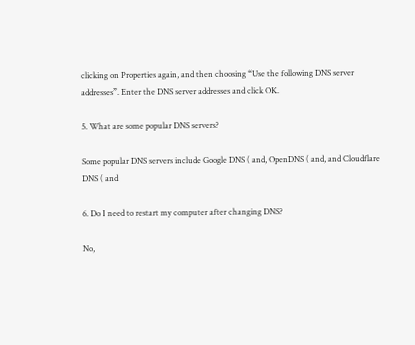clicking on Properties again, and then choosing “Use the following DNS server addresses”. Enter the DNS server addresses and click OK.

5. What are some popular DNS servers?

Some popular DNS servers include Google DNS ( and, OpenDNS ( and, and Cloudflare DNS ( and

6. Do I need to restart my computer after changing DNS?

No,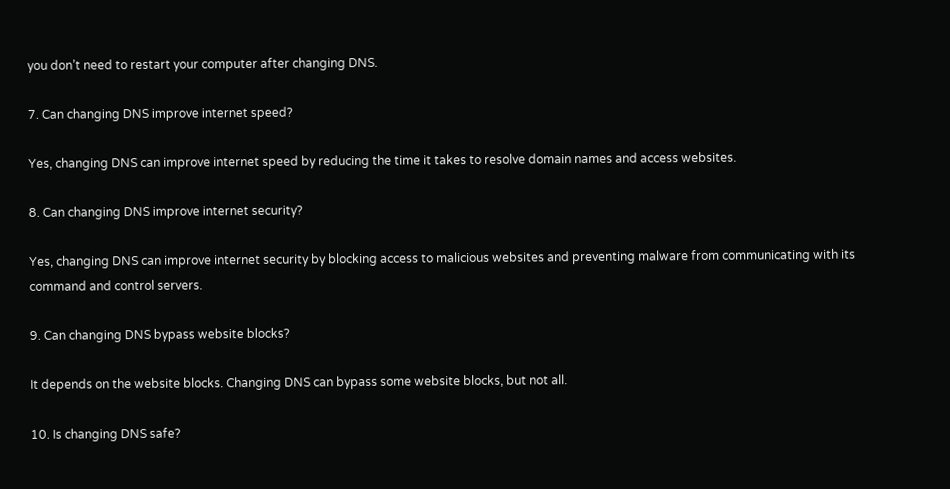you don’t need to restart your computer after changing DNS.

7. Can changing DNS improve internet speed?

Yes, changing DNS can improve internet speed by reducing the time it takes to resolve domain names and access websites.

8. Can changing DNS improve internet security?

Yes, changing DNS can improve internet security by blocking access to malicious websites and preventing malware from communicating with its command and control servers.

9. Can changing DNS bypass website blocks?

It depends on the website blocks. Changing DNS can bypass some website blocks, but not all.

10. Is changing DNS safe?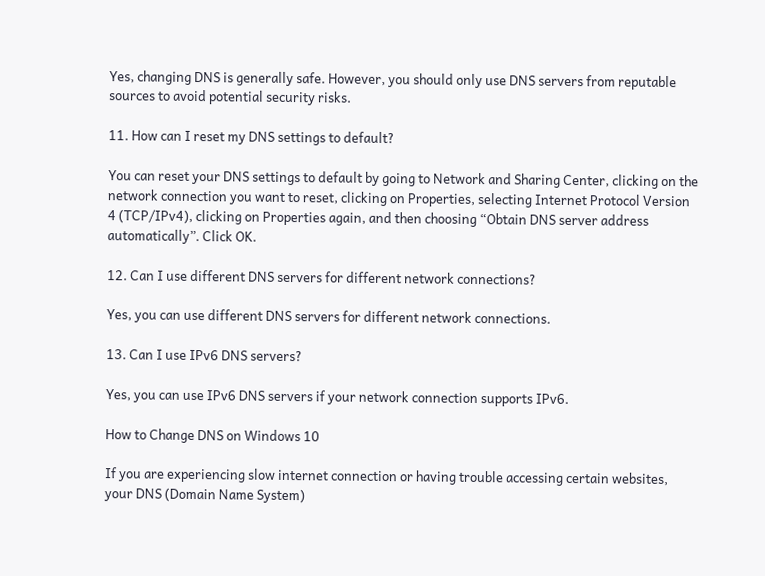Yes, changing DNS is generally safe. However, you should only use DNS servers from reputable sources to avoid potential security risks.

11. How can I reset my DNS settings to default?

You can reset your DNS settings to default by going to Network and Sharing Center, clicking on the network connection you want to reset, clicking on Properties, selecting Internet Protocol Version 4 (TCP/IPv4), clicking on Properties again, and then choosing “Obtain DNS server address automatically”. Click OK.

12. Can I use different DNS servers for different network connections?

Yes, you can use different DNS servers for different network connections.

13. Can I use IPv6 DNS servers?

Yes, you can use IPv6 DNS servers if your network connection supports IPv6.

How to Change DNS on Windows 10

If you are experiencing slow internet connection or having trouble accessing certain websites, your DNS (Domain Name System)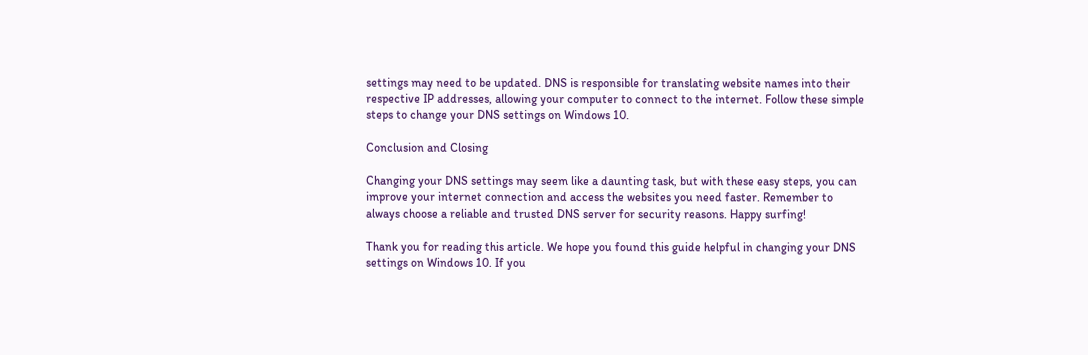settings may need to be updated. DNS is responsible for translating website names into their respective IP addresses, allowing your computer to connect to the internet. Follow these simple steps to change your DNS settings on Windows 10.

Conclusion and Closing

Changing your DNS settings may seem like a daunting task, but with these easy steps, you can improve your internet connection and access the websites you need faster. Remember to always choose a reliable and trusted DNS server for security reasons. Happy surfing!

Thank you for reading this article. We hope you found this guide helpful in changing your DNS settings on Windows 10. If you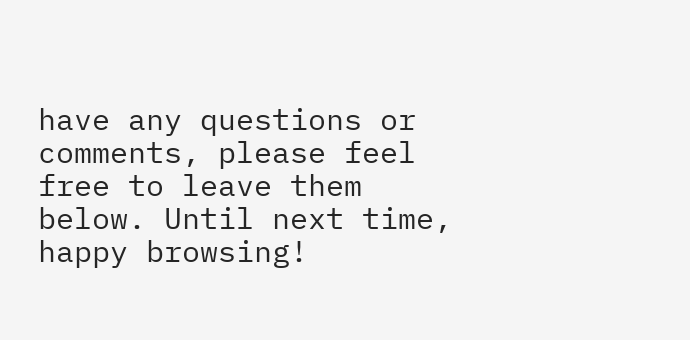have any questions or comments, please feel free to leave them below. Until next time, happy browsing!